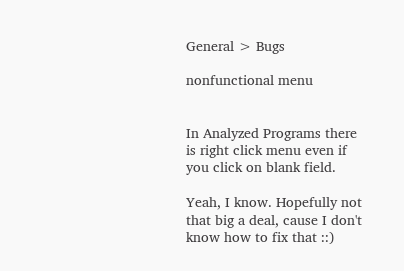General > Bugs

nonfunctional menu


In Analyzed Programs there is right click menu even if you click on blank field.

Yeah, I know. Hopefully not that big a deal, cause I don't know how to fix that ::)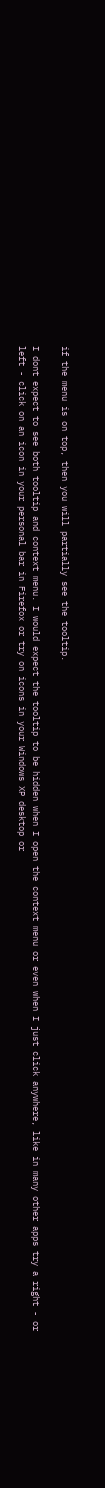if the menu is on top, then you will partially see the tooltip.

I dont expect to see both tooltip and context menu. I would expect the tooltip to be hidden when I open the context menu or even when I just click anywhere, like in many other apps try a right - or left - click on an icon in your personal bar in Firefox or try on icons in your Windows XP desktop or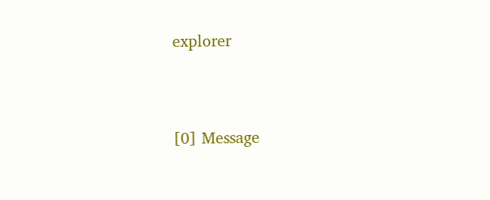explorer


[0] Message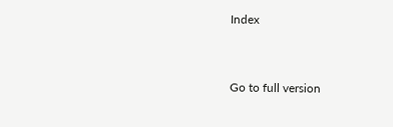Index


Go to full version